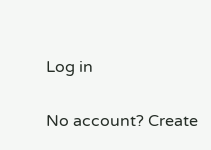Log in

No account? Create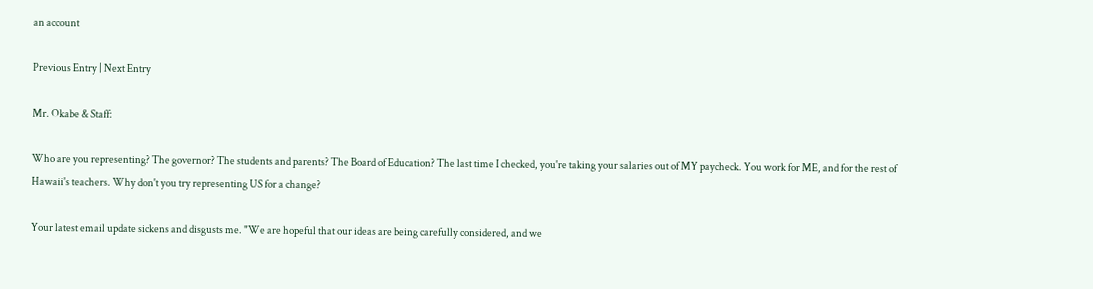an account

Previous Entry | Next Entry

Mr. Okabe & Staff:

Who are you representing? The governor? The students and parents? The Board of Education? The last time I checked, you're taking your salaries out of MY paycheck. You work for ME, and for the rest of Hawaii's teachers. Why don't you try representing US for a change?

Your latest email update sickens and disgusts me. "We are hopeful that our ideas are being carefully considered, and we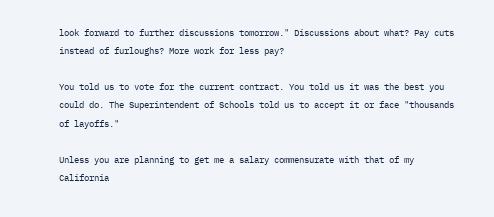look forward to further discussions tomorrow." Discussions about what? Pay cuts instead of furloughs? More work for less pay?

You told us to vote for the current contract. You told us it was the best you could do. The Superintendent of Schools told us to accept it or face "thousands of layoffs."

Unless you are planning to get me a salary commensurate with that of my California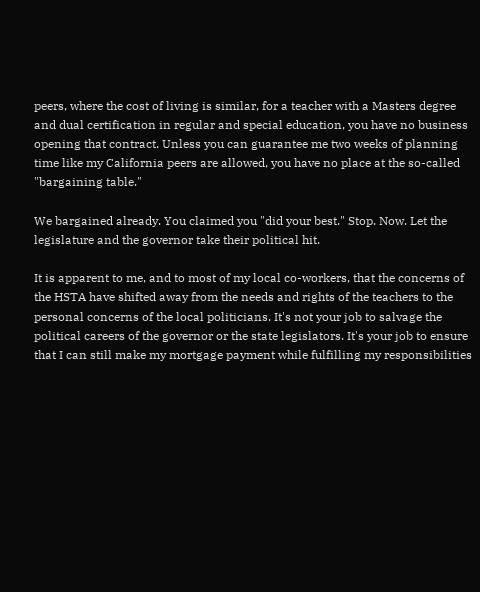peers, where the cost of living is similar, for a teacher with a Masters degree and dual certification in regular and special education, you have no business opening that contract. Unless you can guarantee me two weeks of planning time like my California peers are allowed, you have no place at the so-called "bargaining table."

We bargained already. You claimed you "did your best." Stop. Now. Let the legislature and the governor take their political hit.

It is apparent to me, and to most of my local co-workers, that the concerns of the HSTA have shifted away from the needs and rights of the teachers to the personal concerns of the local politicians. It's not your job to salvage the political careers of the governor or the state legislators. It's your job to ensure that I can still make my mortgage payment while fulfilling my responsibilities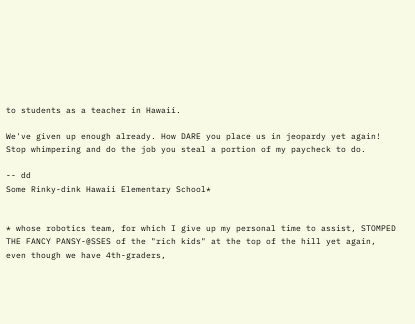to students as a teacher in Hawaii.

We've given up enough already. How DARE you place us in jeopardy yet again! Stop whimpering and do the job you steal a portion of my paycheck to do.

-- dd
Some Rinky-dink Hawaii Elementary School*


* whose robotics team, for which I give up my personal time to assist, STOMPED THE FANCY PANSY-@SSES of the "rich kids" at the top of the hill yet again, even though we have 4th-graders,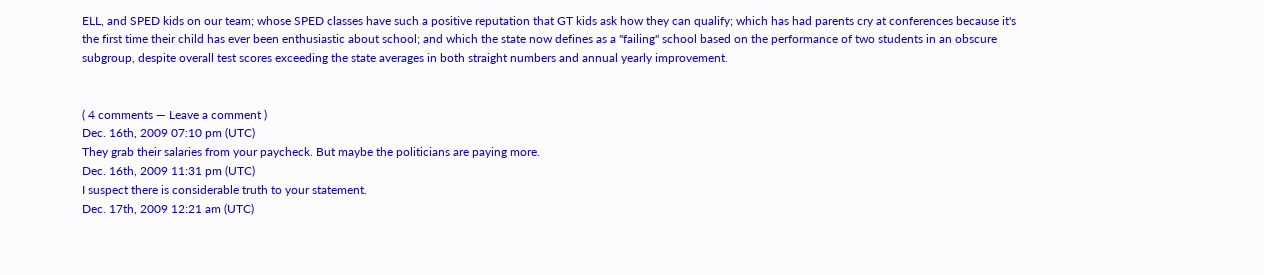ELL, and SPED kids on our team; whose SPED classes have such a positive reputation that GT kids ask how they can qualify; which has had parents cry at conferences because it's the first time their child has ever been enthusiastic about school; and which the state now defines as a "failing" school based on the performance of two students in an obscure subgroup, despite overall test scores exceeding the state averages in both straight numbers and annual yearly improvement.


( 4 comments — Leave a comment )
Dec. 16th, 2009 07:10 pm (UTC)
They grab their salaries from your paycheck. But maybe the politicians are paying more.
Dec. 16th, 2009 11:31 pm (UTC)
I suspect there is considerable truth to your statement.
Dec. 17th, 2009 12:21 am (UTC)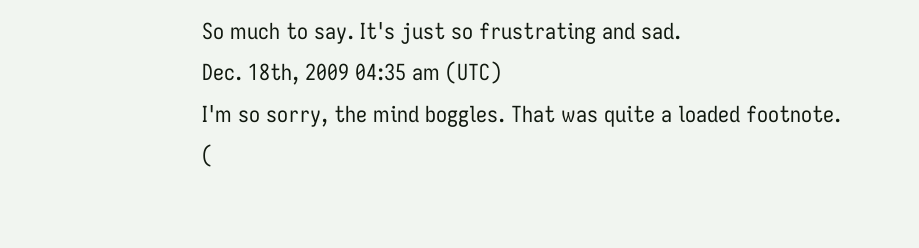So much to say. It's just so frustrating and sad.
Dec. 18th, 2009 04:35 am (UTC)
I'm so sorry, the mind boggles. That was quite a loaded footnote.
(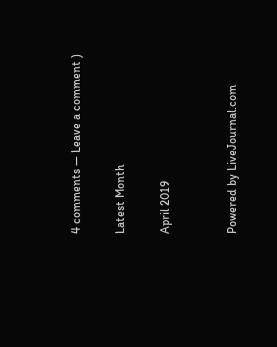4 comments — Leave a comment )

Latest Month

April 2019


Powered by LiveJournal.com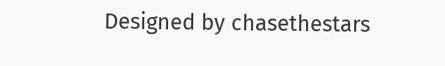Designed by chasethestars